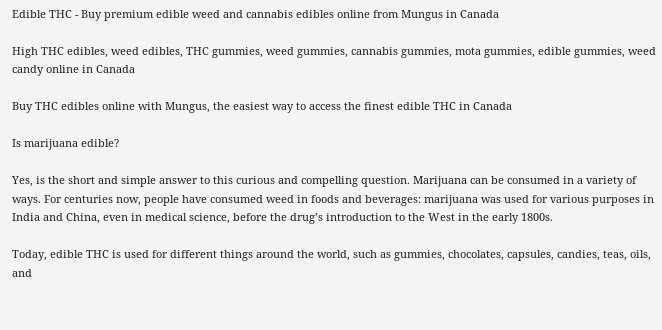Edible THC - Buy premium edible weed and cannabis edibles online from Mungus in Canada

High THC edibles, weed edibles, THC gummies, weed gummies, cannabis gummies, mota gummies, edible gummies, weed candy online in Canada

Buy THC edibles online with Mungus, the easiest way to access the finest edible THC in Canada

Is marijuana edible?

Yes, is the short and simple answer to this curious and compelling question. Marijuana can be consumed in a variety of ways. For centuries now, people have consumed weed in foods and beverages: marijuana was used for various purposes in India and China, even in medical science, before the drug’s introduction to the West in the early 1800s.

Today, edible THC is used for different things around the world, such as gummies, chocolates, capsules, candies, teas, oils, and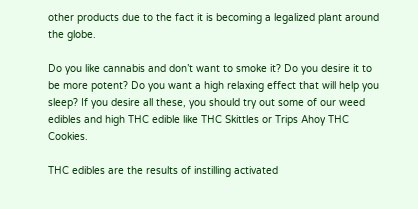other products due to the fact it is becoming a legalized plant around the globe.

Do you like cannabis and don’t want to smoke it? Do you desire it to be more potent? Do you want a high relaxing effect that will help you sleep? If you desire all these, you should try out some of our weed edibles and high THC edible like THC Skittles or Trips Ahoy THC Cookies.

THC edibles are the results of instilling activated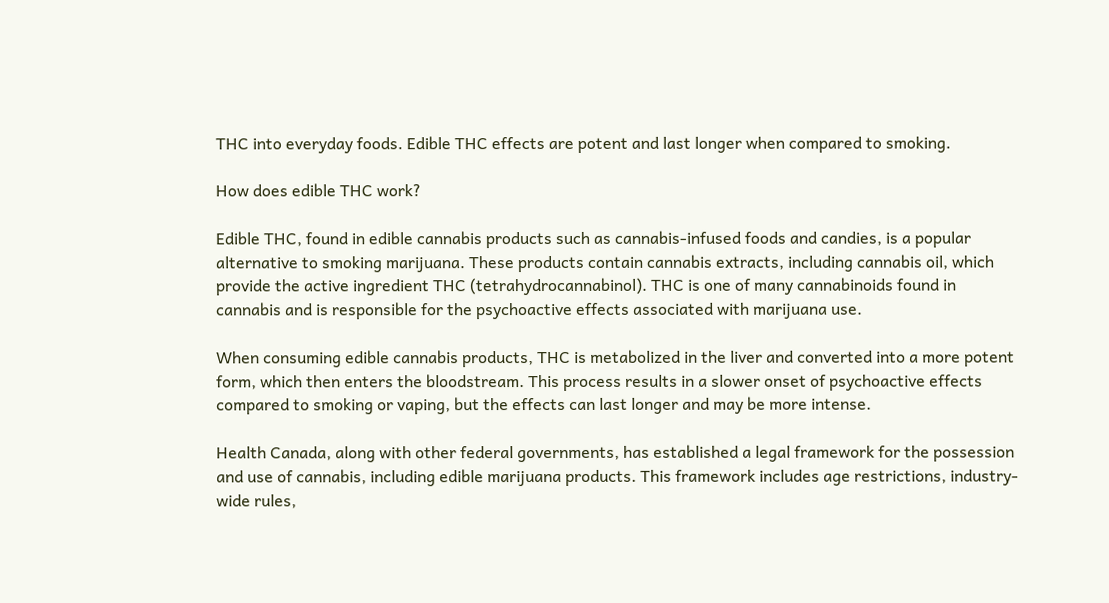THC into everyday foods. Edible THC effects are potent and last longer when compared to smoking.

How does edible THC work?

Edible THC, found in edible cannabis products such as cannabis-infused foods and candies, is a popular alternative to smoking marijuana. These products contain cannabis extracts, including cannabis oil, which provide the active ingredient THC (tetrahydrocannabinol). THC is one of many cannabinoids found in cannabis and is responsible for the psychoactive effects associated with marijuana use.

When consuming edible cannabis products, THC is metabolized in the liver and converted into a more potent form, which then enters the bloodstream. This process results in a slower onset of psychoactive effects compared to smoking or vaping, but the effects can last longer and may be more intense.

Health Canada, along with other federal governments, has established a legal framework for the possession and use of cannabis, including edible marijuana products. This framework includes age restrictions, industry-wide rules,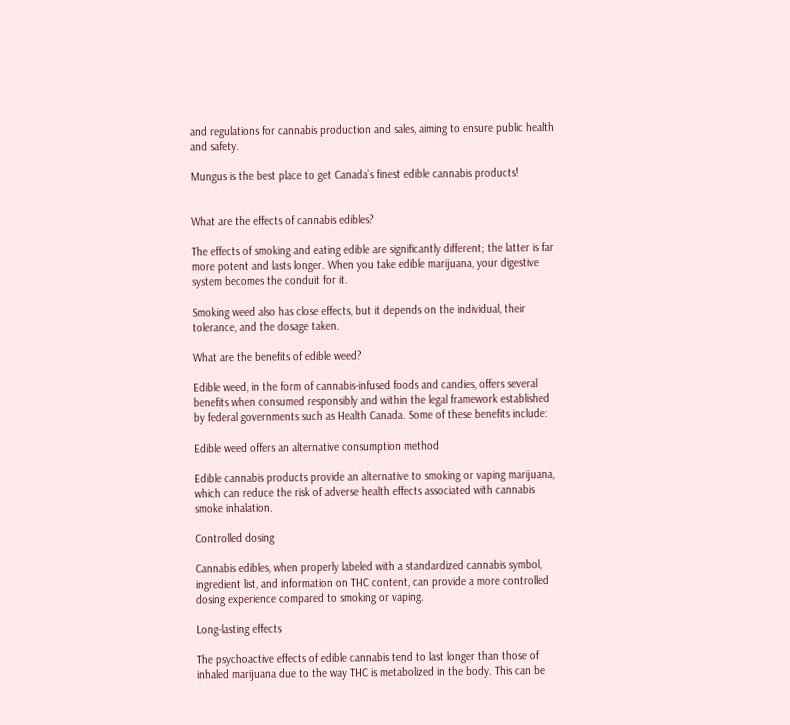and regulations for cannabis production and sales, aiming to ensure public health and safety.

Mungus is the best place to get Canada’s finest edible cannabis products!


What are the effects of cannabis edibles?

The effects of smoking and eating edible are significantly different; the latter is far more potent and lasts longer. When you take edible marijuana, your digestive system becomes the conduit for it.

Smoking weed also has close effects, but it depends on the individual, their tolerance, and the dosage taken.

What are the benefits of edible weed?

Edible weed, in the form of cannabis-infused foods and candies, offers several benefits when consumed responsibly and within the legal framework established by federal governments such as Health Canada. Some of these benefits include:

Edible weed offers an alternative consumption method

Edible cannabis products provide an alternative to smoking or vaping marijuana, which can reduce the risk of adverse health effects associated with cannabis smoke inhalation.

Controlled dosing

Cannabis edibles, when properly labeled with a standardized cannabis symbol, ingredient list, and information on THC content, can provide a more controlled dosing experience compared to smoking or vaping.

Long-lasting effects

The psychoactive effects of edible cannabis tend to last longer than those of inhaled marijuana due to the way THC is metabolized in the body. This can be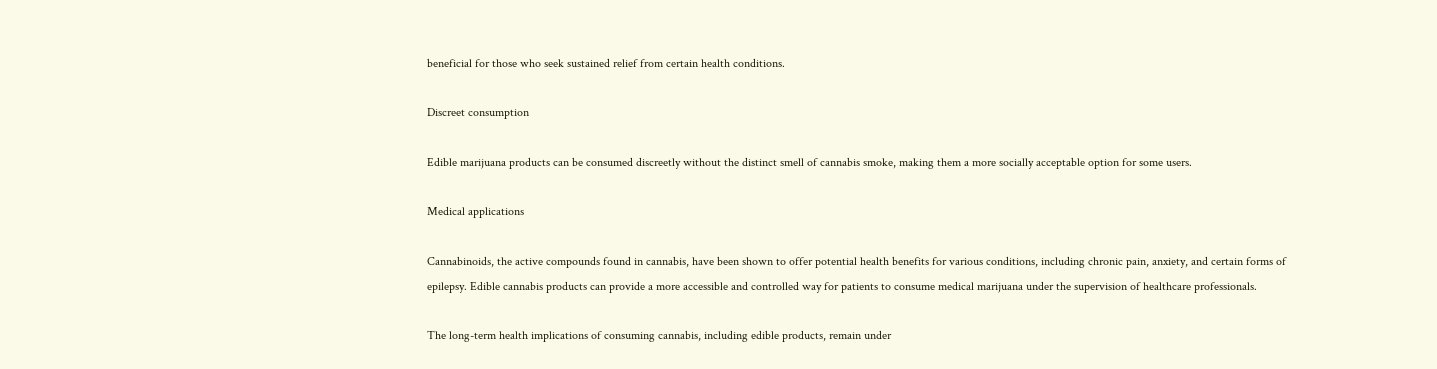beneficial for those who seek sustained relief from certain health conditions.

Discreet consumption

Edible marijuana products can be consumed discreetly without the distinct smell of cannabis smoke, making them a more socially acceptable option for some users.

Medical applications

Cannabinoids, the active compounds found in cannabis, have been shown to offer potential health benefits for various conditions, including chronic pain, anxiety, and certain forms of epilepsy. Edible cannabis products can provide a more accessible and controlled way for patients to consume medical marijuana under the supervision of healthcare professionals.

The long-term health implications of consuming cannabis, including edible products, remain under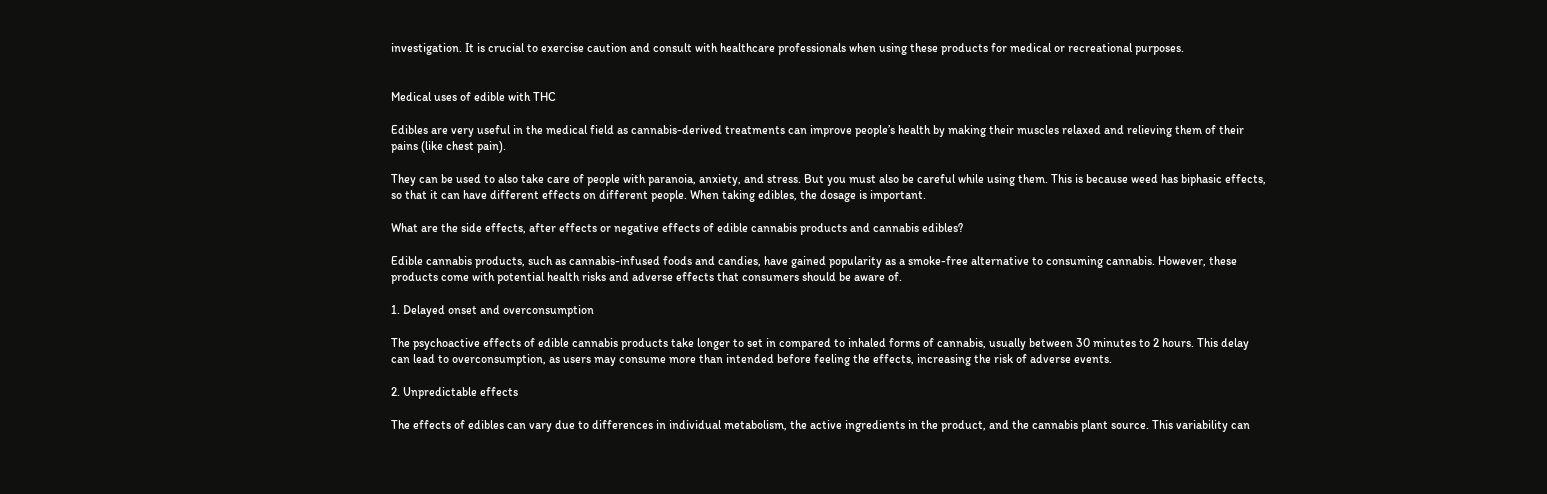investigation. It is crucial to exercise caution and consult with healthcare professionals when using these products for medical or recreational purposes.


Medical uses of edible with THC

Edibles are very useful in the medical field as cannabis-derived treatments can improve people’s health by making their muscles relaxed and relieving them of their pains (like chest pain).

They can be used to also take care of people with paranoia, anxiety, and stress. But you must also be careful while using them. This is because weed has biphasic effects, so that it can have different effects on different people. When taking edibles, the dosage is important.

What are the side effects, after effects or negative effects of edible cannabis products and cannabis edibles?

Edible cannabis products, such as cannabis-infused foods and candies, have gained popularity as a smoke-free alternative to consuming cannabis. However, these products come with potential health risks and adverse effects that consumers should be aware of.

1. Delayed onset and overconsumption

The psychoactive effects of edible cannabis products take longer to set in compared to inhaled forms of cannabis, usually between 30 minutes to 2 hours. This delay can lead to overconsumption, as users may consume more than intended before feeling the effects, increasing the risk of adverse events.

2. Unpredictable effects

The effects of edibles can vary due to differences in individual metabolism, the active ingredients in the product, and the cannabis plant source. This variability can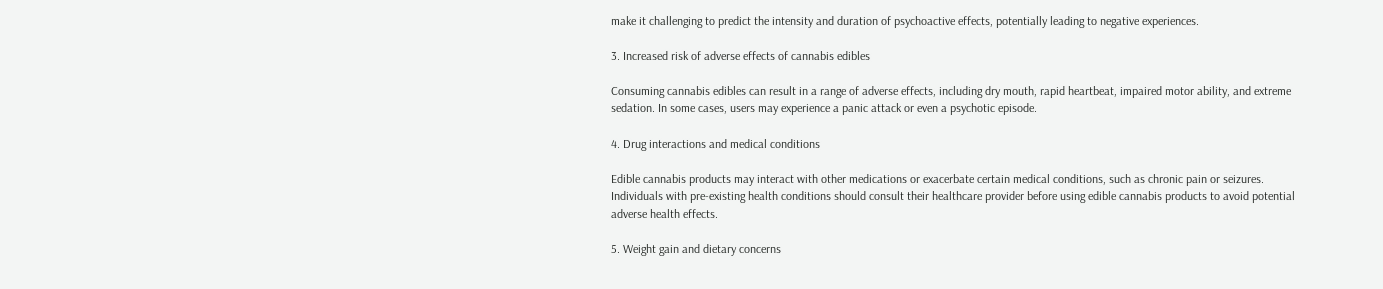make it challenging to predict the intensity and duration of psychoactive effects, potentially leading to negative experiences.

3. Increased risk of adverse effects of cannabis edibles

Consuming cannabis edibles can result in a range of adverse effects, including dry mouth, rapid heartbeat, impaired motor ability, and extreme sedation. In some cases, users may experience a panic attack or even a psychotic episode.

4. Drug interactions and medical conditions

Edible cannabis products may interact with other medications or exacerbate certain medical conditions, such as chronic pain or seizures. Individuals with pre-existing health conditions should consult their healthcare provider before using edible cannabis products to avoid potential adverse health effects.

5. Weight gain and dietary concerns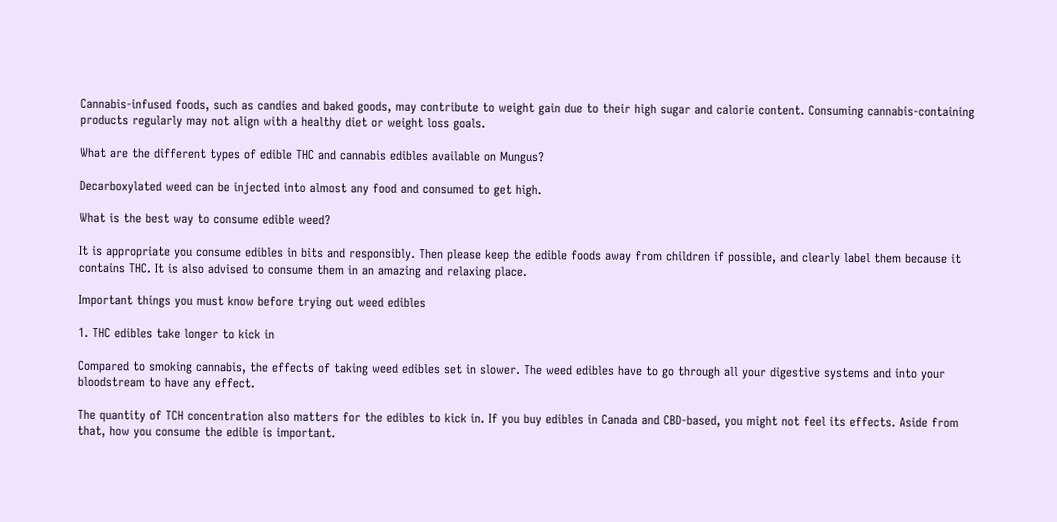Cannabis-infused foods, such as candies and baked goods, may contribute to weight gain due to their high sugar and calorie content. Consuming cannabis-containing products regularly may not align with a healthy diet or weight loss goals.

What are the different types of edible THC and cannabis edibles available on Mungus?

Decarboxylated weed can be injected into almost any food and consumed to get high.

What is the best way to consume edible weed?

It is appropriate you consume edibles in bits and responsibly. Then please keep the edible foods away from children if possible, and clearly label them because it contains THC. It is also advised to consume them in an amazing and relaxing place.

Important things you must know before trying out weed edibles

1. THC edibles take longer to kick in

Compared to smoking cannabis, the effects of taking weed edibles set in slower. The weed edibles have to go through all your digestive systems and into your bloodstream to have any effect.

The quantity of TCH concentration also matters for the edibles to kick in. If you buy edibles in Canada and CBD-based, you might not feel its effects. Aside from that, how you consume the edible is important.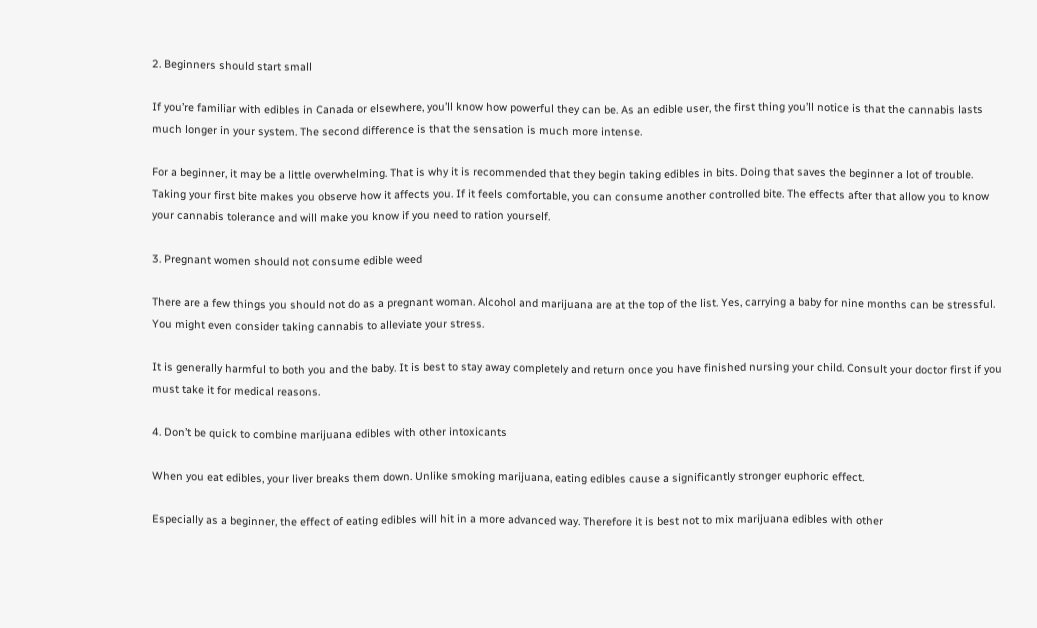2. Beginners should start small

If you’re familiar with edibles in Canada or elsewhere, you’ll know how powerful they can be. As an edible user, the first thing you’ll notice is that the cannabis lasts much longer in your system. The second difference is that the sensation is much more intense.

For a beginner, it may be a little overwhelming. That is why it is recommended that they begin taking edibles in bits. Doing that saves the beginner a lot of trouble. Taking your first bite makes you observe how it affects you. If it feels comfortable, you can consume another controlled bite. The effects after that allow you to know your cannabis tolerance and will make you know if you need to ration yourself.

3. Pregnant women should not consume edible weed

There are a few things you should not do as a pregnant woman. Alcohol and marijuana are at the top of the list. Yes, carrying a baby for nine months can be stressful. You might even consider taking cannabis to alleviate your stress.

It is generally harmful to both you and the baby. It is best to stay away completely and return once you have finished nursing your child. Consult your doctor first if you must take it for medical reasons.

4. Don’t be quick to combine marijuana edibles with other intoxicants

When you eat edibles, your liver breaks them down. Unlike smoking marijuana, eating edibles cause a significantly stronger euphoric effect.

Especially as a beginner, the effect of eating edibles will hit in a more advanced way. Therefore it is best not to mix marijuana edibles with other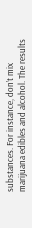substances. For instance, don’t mix marijuana edibles and alcohol. The results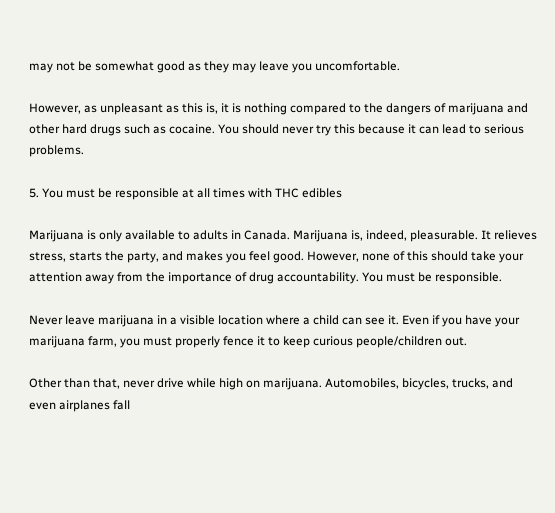may not be somewhat good as they may leave you uncomfortable.

However, as unpleasant as this is, it is nothing compared to the dangers of marijuana and other hard drugs such as cocaine. You should never try this because it can lead to serious problems.

5. You must be responsible at all times with THC edibles

Marijuana is only available to adults in Canada. Marijuana is, indeed, pleasurable. It relieves stress, starts the party, and makes you feel good. However, none of this should take your attention away from the importance of drug accountability. You must be responsible.

Never leave marijuana in a visible location where a child can see it. Even if you have your marijuana farm, you must properly fence it to keep curious people/children out.

Other than that, never drive while high on marijuana. Automobiles, bicycles, trucks, and even airplanes fall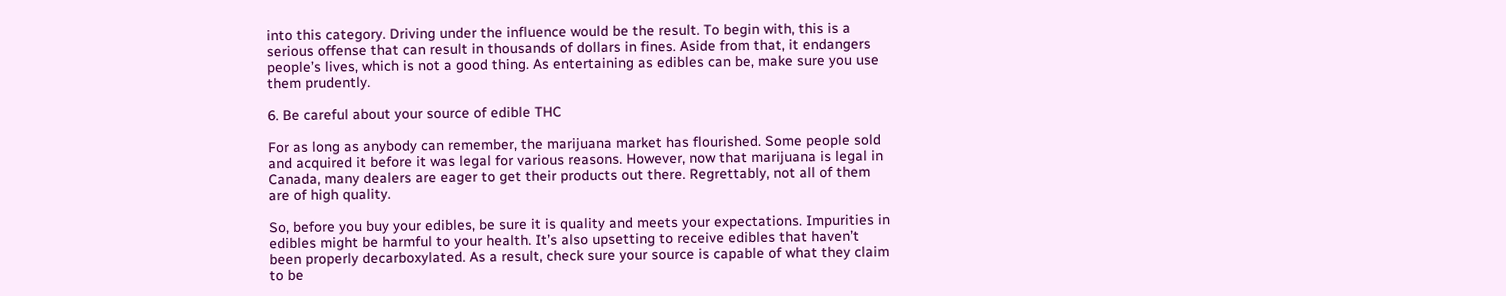into this category. Driving under the influence would be the result. To begin with, this is a serious offense that can result in thousands of dollars in fines. Aside from that, it endangers people’s lives, which is not a good thing. As entertaining as edibles can be, make sure you use them prudently.

6. Be careful about your source of edible THC

For as long as anybody can remember, the marijuana market has flourished. Some people sold and acquired it before it was legal for various reasons. However, now that marijuana is legal in Canada, many dealers are eager to get their products out there. Regrettably, not all of them are of high quality.

So, before you buy your edibles, be sure it is quality and meets your expectations. Impurities in edibles might be harmful to your health. It’s also upsetting to receive edibles that haven’t been properly decarboxylated. As a result, check sure your source is capable of what they claim to be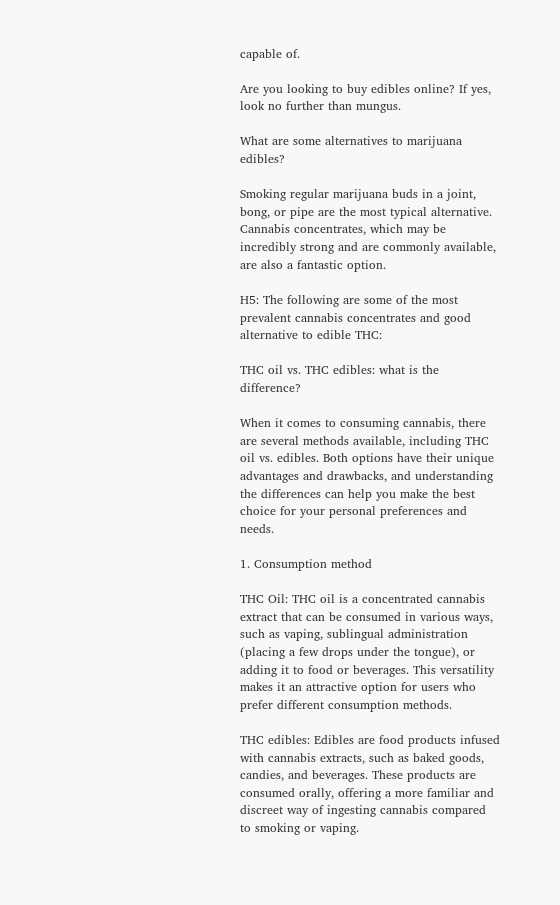capable of.

Are you looking to buy edibles online? If yes, look no further than mungus.

What are some alternatives to marijuana edibles?

Smoking regular marijuana buds in a joint, bong, or pipe are the most typical alternative. Cannabis concentrates, which may be incredibly strong and are commonly available, are also a fantastic option.

H5: The following are some of the most prevalent cannabis concentrates and good alternative to edible THC:

THC oil vs. THC edibles: what is the difference?

When it comes to consuming cannabis, there are several methods available, including THC oil vs. edibles. Both options have their unique advantages and drawbacks, and understanding the differences can help you make the best choice for your personal preferences and needs.

1. Consumption method

THC Oil: THC oil is a concentrated cannabis extract that can be consumed in various ways, such as vaping, sublingual administration (placing a few drops under the tongue), or adding it to food or beverages. This versatility makes it an attractive option for users who prefer different consumption methods.

THC edibles: Edibles are food products infused with cannabis extracts, such as baked goods, candies, and beverages. These products are consumed orally, offering a more familiar and discreet way of ingesting cannabis compared to smoking or vaping.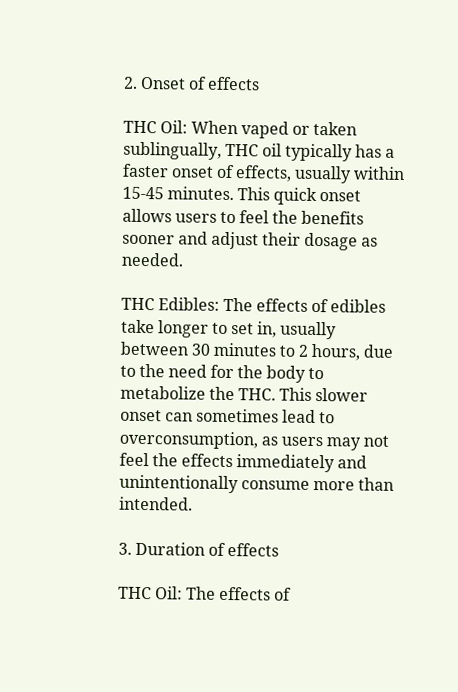2. Onset of effects

THC Oil: When vaped or taken sublingually, THC oil typically has a faster onset of effects, usually within 15-45 minutes. This quick onset allows users to feel the benefits sooner and adjust their dosage as needed.

THC Edibles: The effects of edibles take longer to set in, usually between 30 minutes to 2 hours, due to the need for the body to metabolize the THC. This slower onset can sometimes lead to overconsumption, as users may not feel the effects immediately and unintentionally consume more than intended.

3. Duration of effects

THC Oil: The effects of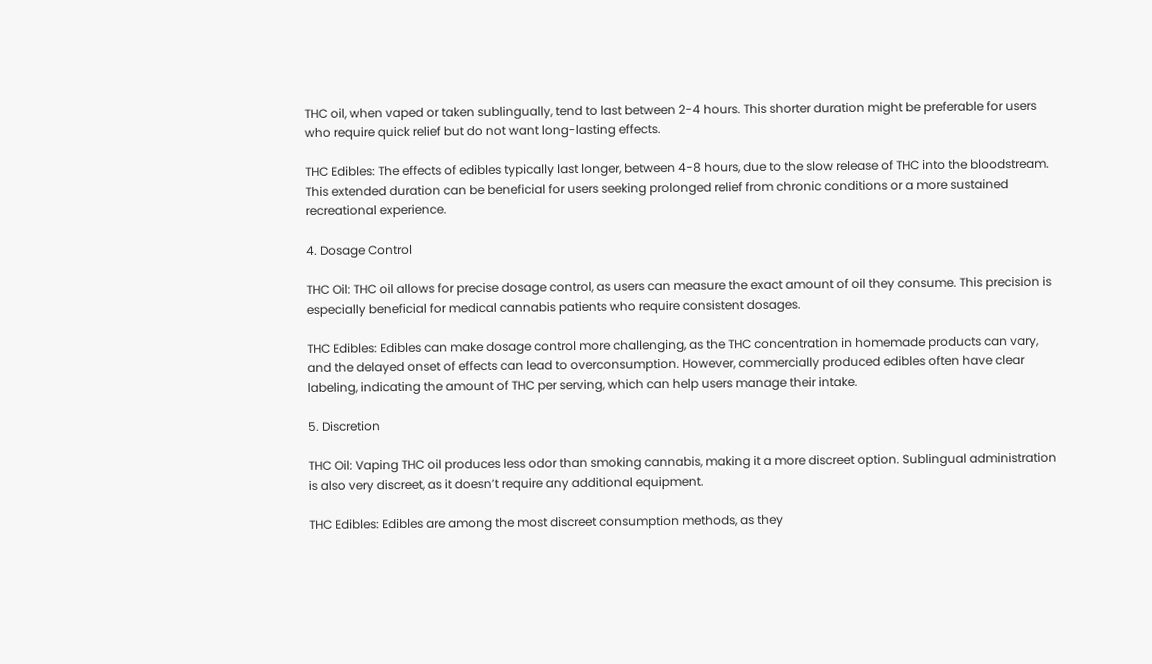THC oil, when vaped or taken sublingually, tend to last between 2-4 hours. This shorter duration might be preferable for users who require quick relief but do not want long-lasting effects.

THC Edibles: The effects of edibles typically last longer, between 4-8 hours, due to the slow release of THC into the bloodstream. This extended duration can be beneficial for users seeking prolonged relief from chronic conditions or a more sustained recreational experience.

4. Dosage Control

THC Oil: THC oil allows for precise dosage control, as users can measure the exact amount of oil they consume. This precision is especially beneficial for medical cannabis patients who require consistent dosages.

THC Edibles: Edibles can make dosage control more challenging, as the THC concentration in homemade products can vary, and the delayed onset of effects can lead to overconsumption. However, commercially produced edibles often have clear labeling, indicating the amount of THC per serving, which can help users manage their intake.

5. Discretion

THC Oil: Vaping THC oil produces less odor than smoking cannabis, making it a more discreet option. Sublingual administration is also very discreet, as it doesn’t require any additional equipment.

THC Edibles: Edibles are among the most discreet consumption methods, as they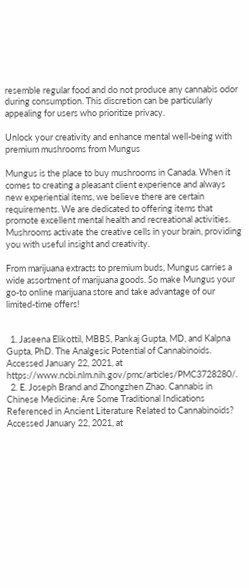resemble regular food and do not produce any cannabis odor during consumption. This discretion can be particularly appealing for users who prioritize privacy.

Unlock your creativity and enhance mental well-being with premium mushrooms from Mungus

Mungus is the place to buy mushrooms in Canada. When it comes to creating a pleasant client experience and always new experiential items, we believe there are certain requirements. We are dedicated to offering items that promote excellent mental health and recreational activities. Mushrooms activate the creative cells in your brain, providing you with useful insight and creativity.

From marijuana extracts to premium buds, Mungus carries a wide assortment of marijuana goods. So make Mungus your go-to online marijuana store and take advantage of our limited-time offers!


  1. Jaseena Elikottil, MBBS, Pankaj Gupta, MD, and Kalpna Gupta, PhD. The Analgesic Potential of Cannabinoids. Accessed January 22, 2021, at https://www.ncbi.nlm.nih.gov/pmc/articles/PMC3728280/.
  2. E. Joseph Brand and Zhongzhen Zhao. Cannabis in Chinese Medicine: Are Some Traditional Indications Referenced in Ancient Literature Related to Cannabinoids? Accessed January 22, 2021, at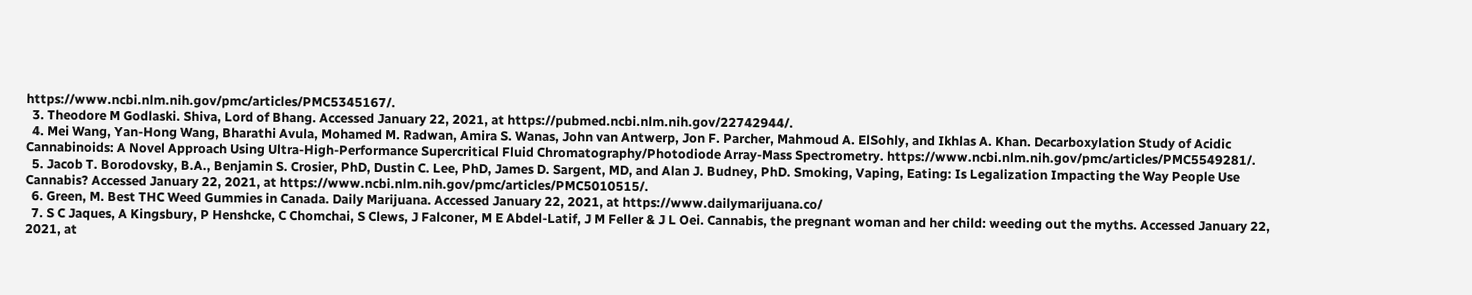https://www.ncbi.nlm.nih.gov/pmc/articles/PMC5345167/.
  3. Theodore M Godlaski. Shiva, Lord of Bhang. Accessed January 22, 2021, at https://pubmed.ncbi.nlm.nih.gov/22742944/.
  4. Mei Wang, Yan-Hong Wang, Bharathi Avula, Mohamed M. Radwan, Amira S. Wanas, John van Antwerp, Jon F. Parcher, Mahmoud A. ElSohly, and Ikhlas A. Khan. Decarboxylation Study of Acidic Cannabinoids: A Novel Approach Using Ultra-High-Performance Supercritical Fluid Chromatography/Photodiode Array-Mass Spectrometry. https://www.ncbi.nlm.nih.gov/pmc/articles/PMC5549281/.
  5. Jacob T. Borodovsky, B.A., Benjamin S. Crosier, PhD, Dustin C. Lee, PhD, James D. Sargent, MD, and Alan J. Budney, PhD. Smoking, Vaping, Eating: Is Legalization Impacting the Way People Use Cannabis? Accessed January 22, 2021, at https://www.ncbi.nlm.nih.gov/pmc/articles/PMC5010515/.
  6. Green, M. Best THC Weed Gummies in Canada. Daily Marijuana. Accessed January 22, 2021, at https://www.dailymarijuana.co/
  7. S C Jaques, A Kingsbury, P Henshcke, C Chomchai, S Clews, J Falconer, M E Abdel-Latif, J M Feller & J L Oei. Cannabis, the pregnant woman and her child: weeding out the myths. Accessed January 22, 2021, at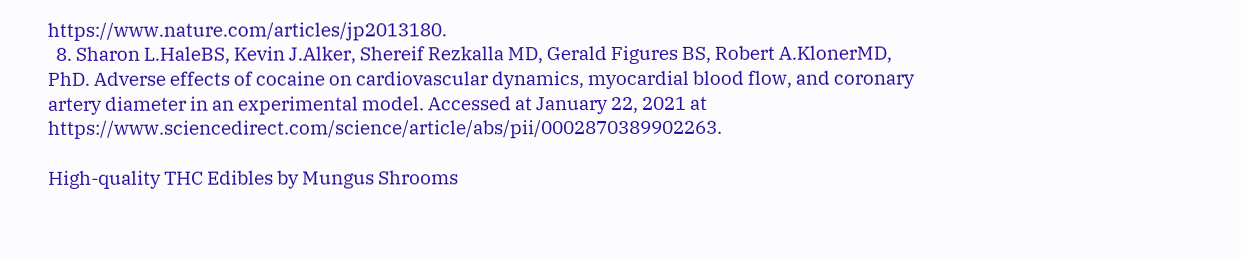https://www.nature.com/articles/jp2013180.
  8. Sharon L.HaleBS, Kevin J.Alker, Shereif Rezkalla MD, Gerald Figures BS, Robert A.KlonerMD, PhD. Adverse effects of cocaine on cardiovascular dynamics, myocardial blood flow, and coronary artery diameter in an experimental model. Accessed at January 22, 2021 at https://www.sciencedirect.com/science/article/abs/pii/0002870389902263.

High-quality THC Edibles by Mungus Shrooms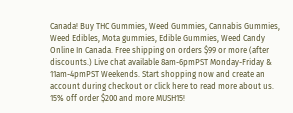Canada! Buy THC Gummies, Weed Gummies, Cannabis Gummies, Weed Edibles, Mota gummies, Edible Gummies, Weed Candy Online In Canada. Free shipping on orders $99 or more (after discounts.) Live chat available 8am-6pmPST Monday-Friday & 11am-4pmPST Weekends. Start shopping now and create an account during checkout or click here to read more about us. 15% off order $200 and more MUSH15!